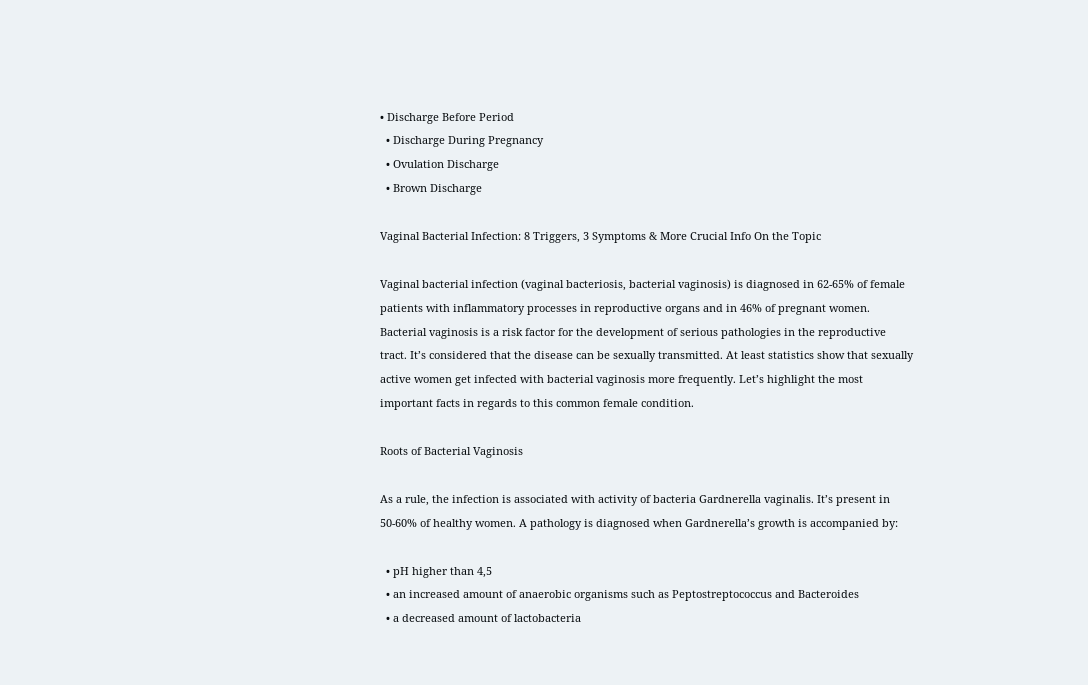• Discharge Before Period
  • Discharge During Pregnancy
  • Ovulation Discharge
  • Brown Discharge

Vaginal Bacterial Infection: 8 Triggers, 3 Symptoms & More Crucial Info On the Topic

Vaginal bacterial infection (vaginal bacteriosis, bacterial vaginosis) is diagnosed in 62-65% of female patients with inflammatory processes in reproductive organs and in 46% of pregnant women. Bacterial vaginosis is a risk factor for the development of serious pathologies in the reproductive tract. It’s considered that the disease can be sexually transmitted. At least statistics show that sexually active women get infected with bacterial vaginosis more frequently. Let’s highlight the most important facts in regards to this common female condition.

Roots of Bacterial Vaginosis

As a rule, the infection is associated with activity of bacteria Gardnerella vaginalis. It’s present in 50-60% of healthy women. A pathology is diagnosed when Gardnerella’s growth is accompanied by:

  • pH higher than 4,5
  • an increased amount of anaerobic organisms such as Peptostreptococcus and Bacteroides
  • a decreased amount of lactobacteria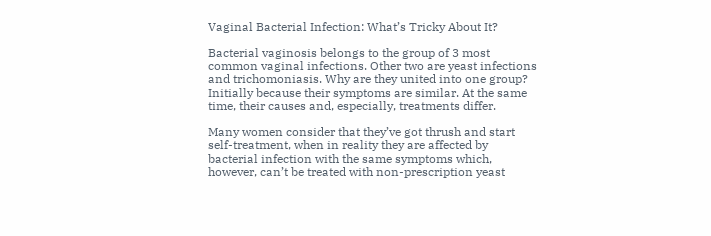Vaginal Bacterial Infection: What’s Tricky About It?

Bacterial vaginosis belongs to the group of 3 most common vaginal infections. Other two are yeast infections and trichomoniasis. Why are they united into one group? Initially because their symptoms are similar. At the same time, their causes and, especially, treatments differ.

Many women consider that they’ve got thrush and start self-treatment, when in reality they are affected by bacterial infection with the same symptoms which, however, can’t be treated with non-prescription yeast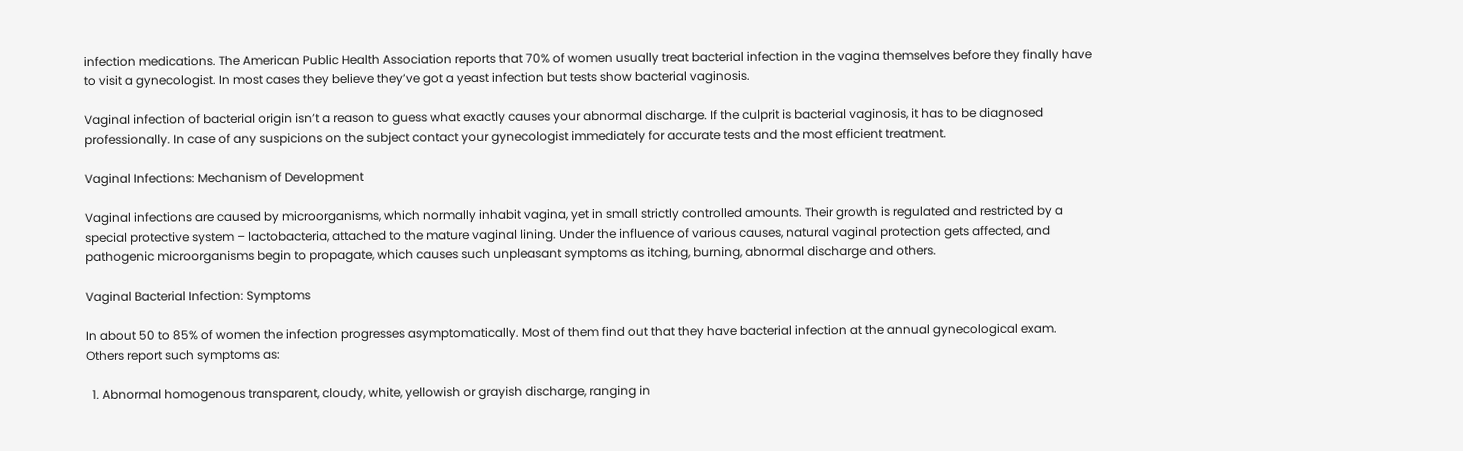infection medications. The American Public Health Association reports that 70% of women usually treat bacterial infection in the vagina themselves before they finally have to visit a gynecologist. In most cases they believe they’ve got a yeast infection but tests show bacterial vaginosis.

Vaginal infection of bacterial origin isn’t a reason to guess what exactly causes your abnormal discharge. If the culprit is bacterial vaginosis, it has to be diagnosed professionally. In case of any suspicions on the subject contact your gynecologist immediately for accurate tests and the most efficient treatment.

Vaginal Infections: Mechanism of Development

Vaginal infections are caused by microorganisms, which normally inhabit vagina, yet in small strictly controlled amounts. Their growth is regulated and restricted by a special protective system – lactobacteria, attached to the mature vaginal lining. Under the influence of various causes, natural vaginal protection gets affected, and pathogenic microorganisms begin to propagate, which causes such unpleasant symptoms as itching, burning, abnormal discharge and others.

Vaginal Bacterial Infection: Symptoms

In about 50 to 85% of women the infection progresses asymptomatically. Most of them find out that they have bacterial infection at the annual gynecological exam. Others report such symptoms as:

  1. Abnormal homogenous transparent, cloudy, white, yellowish or grayish discharge, ranging in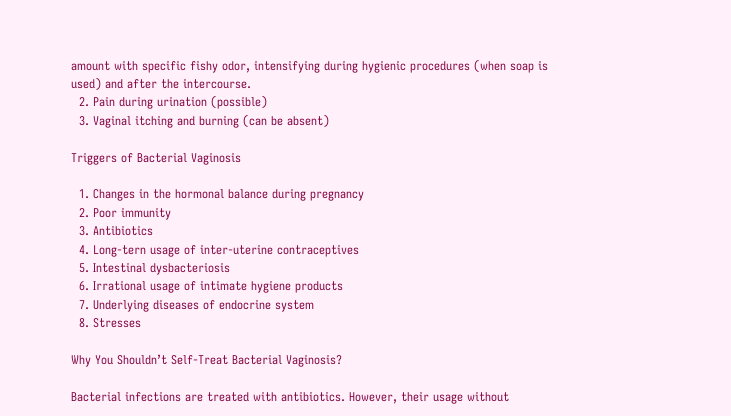amount with specific fishy odor, intensifying during hygienic procedures (when soap is used) and after the intercourse.
  2. Pain during urination (possible)
  3. Vaginal itching and burning (can be absent)

Triggers of Bacterial Vaginosis

  1. Changes in the hormonal balance during pregnancy
  2. Poor immunity
  3. Antibiotics
  4. Long-tern usage of inter-uterine contraceptives
  5. Intestinal dysbacteriosis
  6. Irrational usage of intimate hygiene products
  7. Underlying diseases of endocrine system
  8. Stresses

Why You Shouldn’t Self-Treat Bacterial Vaginosis?

Bacterial infections are treated with antibiotics. However, their usage without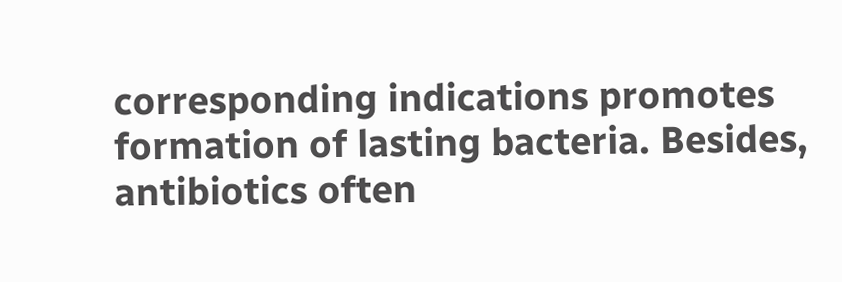corresponding indications promotes formation of lasting bacteria. Besides, antibiotics often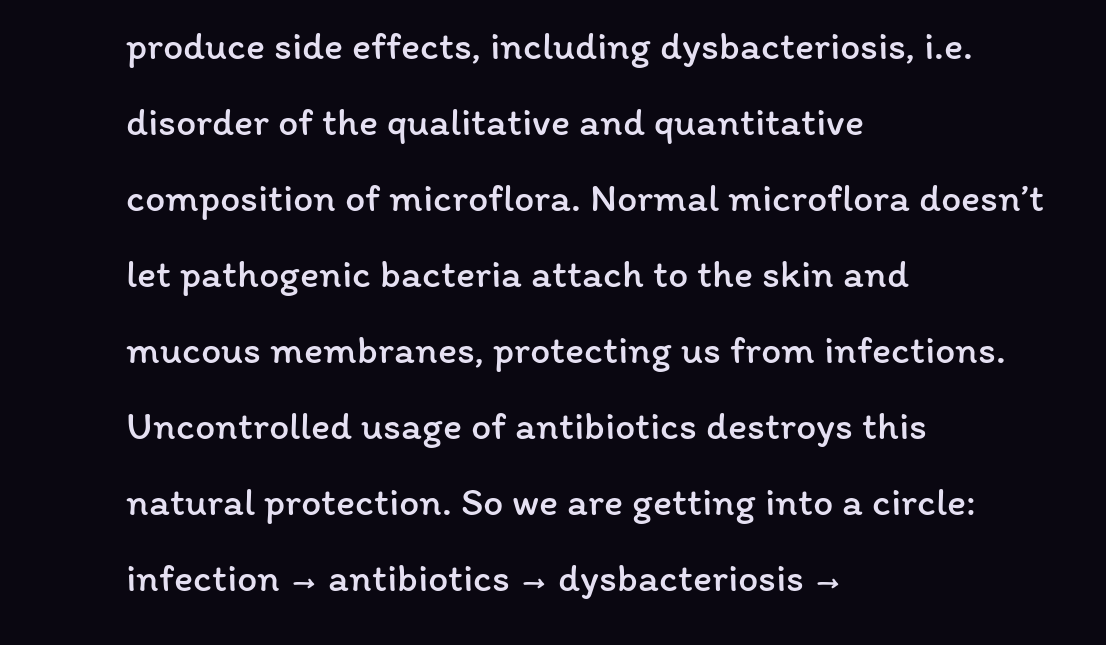produce side effects, including dysbacteriosis, i.e. disorder of the qualitative and quantitative composition of microflora. Normal microflora doesn’t let pathogenic bacteria attach to the skin and mucous membranes, protecting us from infections. Uncontrolled usage of antibiotics destroys this natural protection. So we are getting into a circle: infection → antibiotics → dysbacteriosis →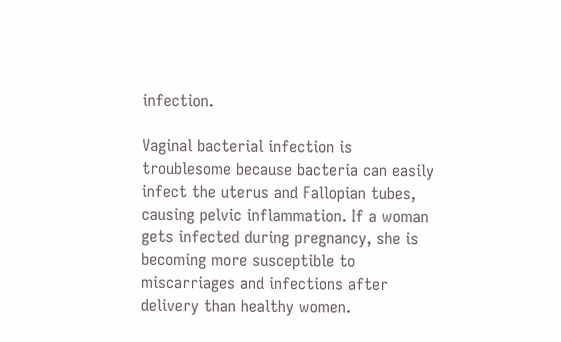infection.

Vaginal bacterial infection is troublesome because bacteria can easily infect the uterus and Fallopian tubes, causing pelvic inflammation. If a woman gets infected during pregnancy, she is becoming more susceptible to miscarriages and infections after delivery than healthy women.